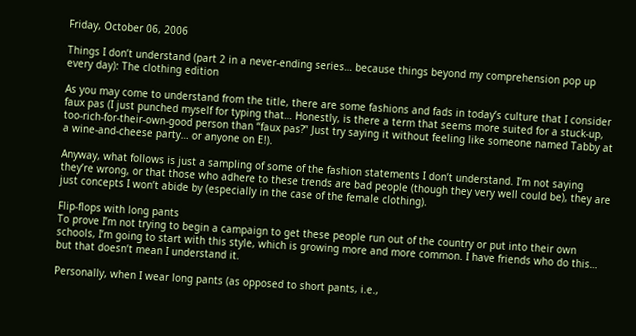Friday, October 06, 2006

Things I don’t understand (part 2 in a never-ending series… because things beyond my comprehension pop up every day): The clothing edition

As you may come to understand from the title, there are some fashions and fads in today’s culture that I consider faux pas (I just punched myself for typing that… Honestly, is there a term that seems more suited for a stuck-up, too-rich-for-their-own-good person than “faux pas?” Just try saying it without feeling like someone named Tabby at a wine-and-cheese party… or anyone on E!).

Anyway, what follows is just a sampling of some of the fashion statements I don’t understand. I’m not saying they’re wrong, or that those who adhere to these trends are bad people (though they very well could be), they are just concepts I won’t abide by (especially in the case of the female clothing).

Flip-flops with long pants
To prove I’m not trying to begin a campaign to get these people run out of the country or put into their own schools, I’m going to start with this style, which is growing more and more common. I have friends who do this… but that doesn’t mean I understand it.

Personally, when I wear long pants (as opposed to short pants, i.e.,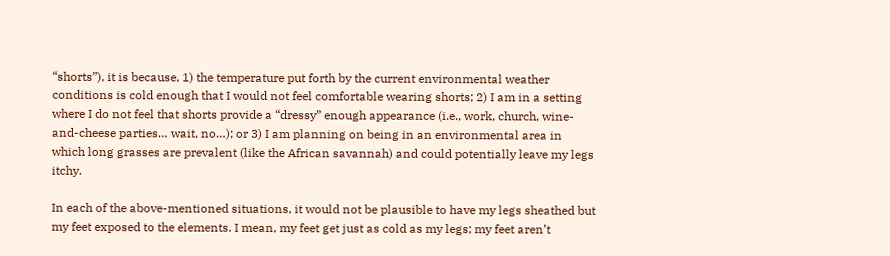“shorts”), it is because, 1) the temperature put forth by the current environmental weather conditions is cold enough that I would not feel comfortable wearing shorts; 2) I am in a setting where I do not feel that shorts provide a “dressy” enough appearance (i.e., work, church, wine-and-cheese parties… wait, no…); or 3) I am planning on being in an environmental area in which long grasses are prevalent (like the African savannah) and could potentially leave my legs itchy.

In each of the above-mentioned situations, it would not be plausible to have my legs sheathed but my feet exposed to the elements. I mean, my feet get just as cold as my legs; my feet aren’t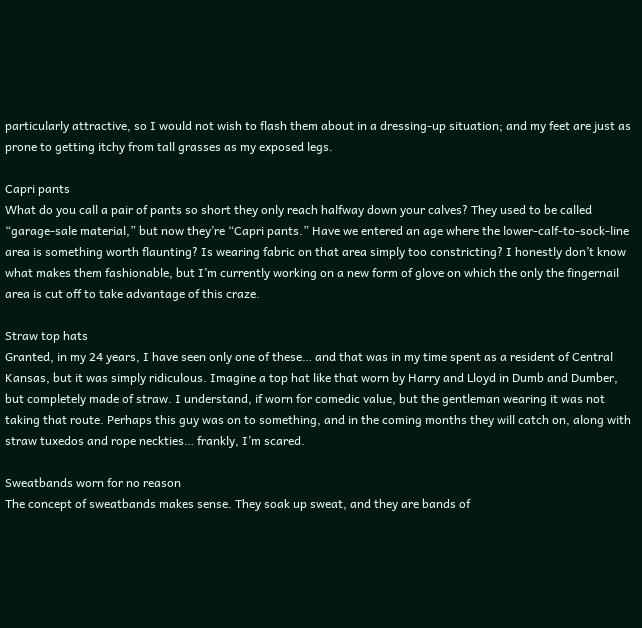particularly attractive, so I would not wish to flash them about in a dressing-up situation; and my feet are just as prone to getting itchy from tall grasses as my exposed legs.

Capri pants
What do you call a pair of pants so short they only reach halfway down your calves? They used to be called “garage-sale material,” but now they’re “Capri pants.” Have we entered an age where the lower-calf-to-sock-line area is something worth flaunting? Is wearing fabric on that area simply too constricting? I honestly don’t know what makes them fashionable, but I’m currently working on a new form of glove on which the only the fingernail area is cut off to take advantage of this craze.

Straw top hats
Granted, in my 24 years, I have seen only one of these… and that was in my time spent as a resident of Central Kansas, but it was simply ridiculous. Imagine a top hat like that worn by Harry and Lloyd in Dumb and Dumber, but completely made of straw. I understand, if worn for comedic value, but the gentleman wearing it was not taking that route. Perhaps this guy was on to something, and in the coming months they will catch on, along with straw tuxedos and rope neckties… frankly, I’m scared.

Sweatbands worn for no reason
The concept of sweatbands makes sense. They soak up sweat, and they are bands of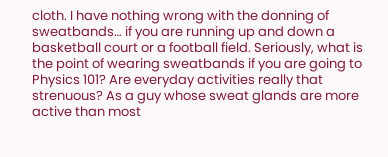cloth. I have nothing wrong with the donning of sweatbands… if you are running up and down a basketball court or a football field. Seriously, what is the point of wearing sweatbands if you are going to Physics 101? Are everyday activities really that strenuous? As a guy whose sweat glands are more active than most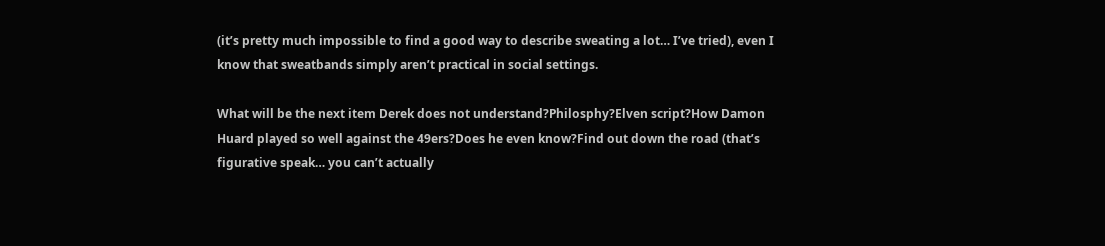(it’s pretty much impossible to find a good way to describe sweating a lot… I’ve tried), even I know that sweatbands simply aren’t practical in social settings.

What will be the next item Derek does not understand?Philosphy?Elven script?How Damon Huard played so well against the 49ers?Does he even know?Find out down the road (that’s figurative speak… you can’t actually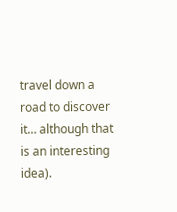travel down a road to discover it… although that is an interesting idea).